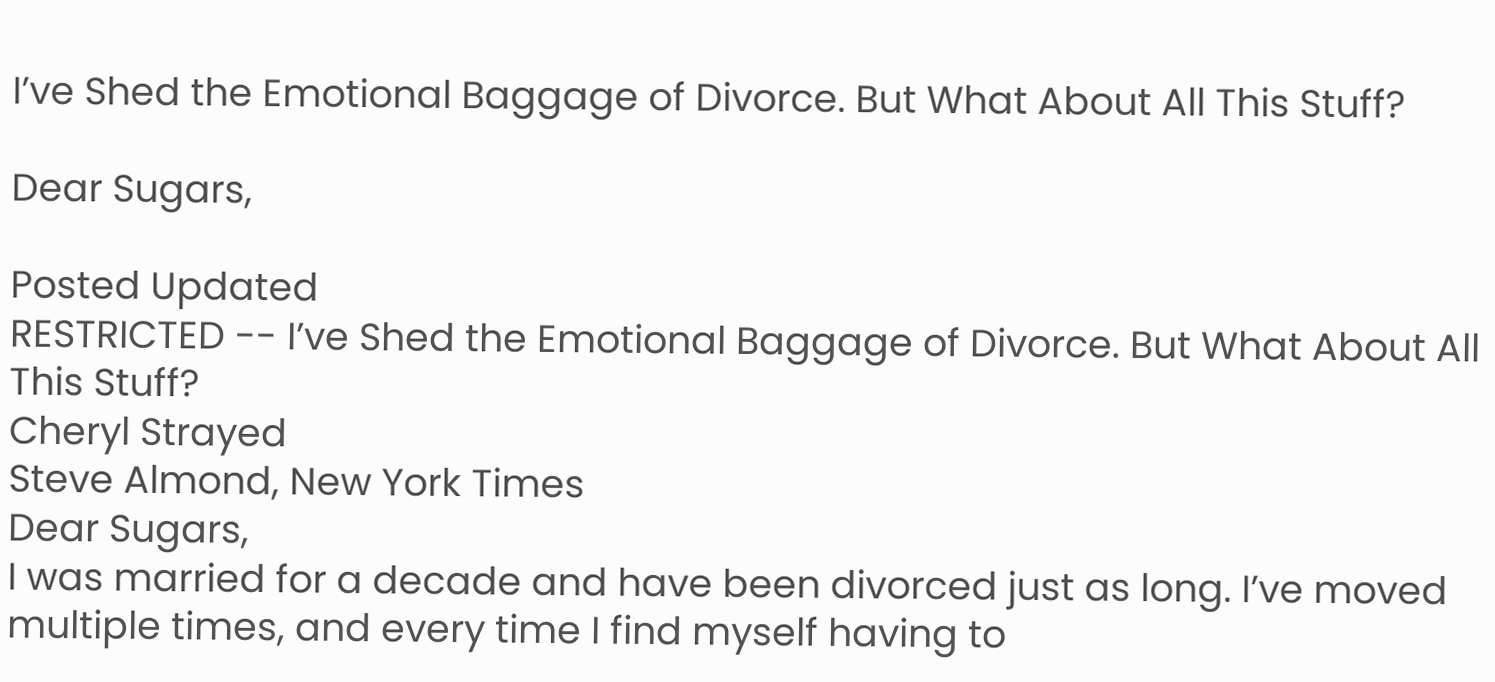I’ve Shed the Emotional Baggage of Divorce. But What About All This Stuff?

Dear Sugars,

Posted Updated
RESTRICTED -- I’ve Shed the Emotional Baggage of Divorce. But What About All This Stuff?
Cheryl Strayed
Steve Almond, New York Times
Dear Sugars,
I was married for a decade and have been divorced just as long. I’ve moved multiple times, and every time I find myself having to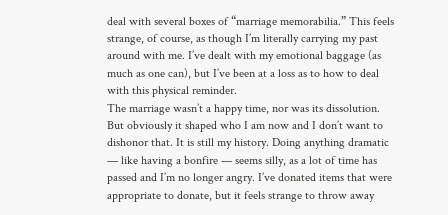deal with several boxes of “marriage memorabilia.” This feels strange, of course, as though I’m literally carrying my past around with me. I’ve dealt with my emotional baggage (as much as one can), but I’ve been at a loss as to how to deal with this physical reminder.
The marriage wasn’t a happy time, nor was its dissolution. But obviously it shaped who I am now and I don’t want to dishonor that. It is still my history. Doing anything dramatic — like having a bonfire — seems silly, as a lot of time has passed and I’m no longer angry. I’ve donated items that were appropriate to donate, but it feels strange to throw away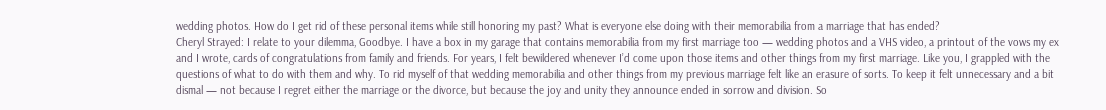wedding photos. How do I get rid of these personal items while still honoring my past? What is everyone else doing with their memorabilia from a marriage that has ended?
Cheryl Strayed: I relate to your dilemma, Goodbye. I have a box in my garage that contains memorabilia from my first marriage too — wedding photos and a VHS video, a printout of the vows my ex and I wrote, cards of congratulations from family and friends. For years, I felt bewildered whenever I’d come upon those items and other things from my first marriage. Like you, I grappled with the questions of what to do with them and why. To rid myself of that wedding memorabilia and other things from my previous marriage felt like an erasure of sorts. To keep it felt unnecessary and a bit dismal — not because I regret either the marriage or the divorce, but because the joy and unity they announce ended in sorrow and division. So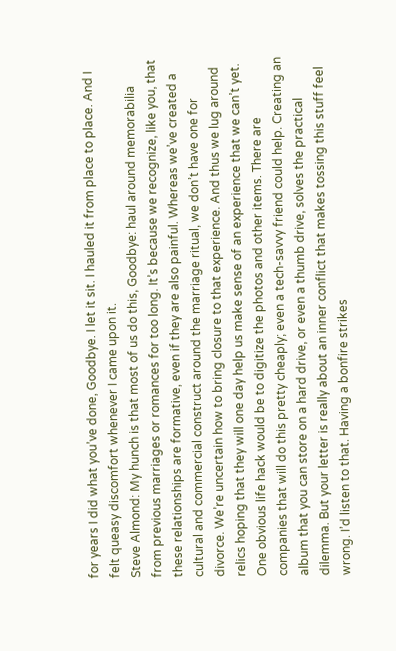for years I did what you’ve done, Goodbye. I let it sit. I hauled it from place to place. And I felt queasy discomfort whenever I came upon it.
Steve Almond: My hunch is that most of us do this, Goodbye: haul around memorabilia from previous marriages or romances for too long. It’s because we recognize, like you, that these relationships are formative, even if they are also painful. Whereas we’ve created a cultural and commercial construct around the marriage ritual, we don’t have one for divorce. We’re uncertain how to bring closure to that experience. And thus we lug around relics hoping that they will one day help us make sense of an experience that we can’t yet. One obvious life hack would be to digitize the photos and other items. There are companies that will do this pretty cheaply; even a tech-savvy friend could help. Creating an album that you can store on a hard drive, or even a thumb drive, solves the practical dilemma. But your letter is really about an inner conflict that makes tossing this stuff feel wrong. I’d listen to that. Having a bonfire strikes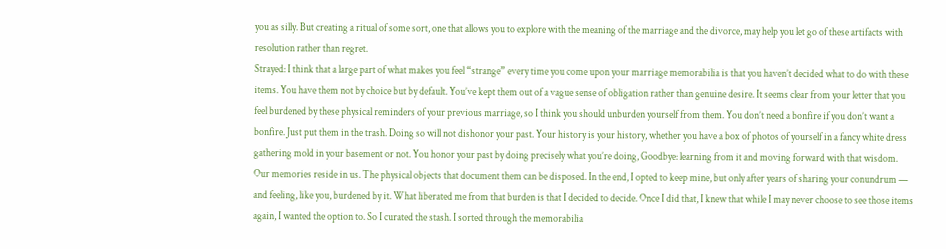you as silly. But creating a ritual of some sort, one that allows you to explore with the meaning of the marriage and the divorce, may help you let go of these artifacts with resolution rather than regret.
Strayed: I think that a large part of what makes you feel “strange” every time you come upon your marriage memorabilia is that you haven’t decided what to do with these items. You have them not by choice but by default. You’ve kept them out of a vague sense of obligation rather than genuine desire. It seems clear from your letter that you feel burdened by these physical reminders of your previous marriage, so I think you should unburden yourself from them. You don’t need a bonfire if you don’t want a bonfire. Just put them in the trash. Doing so will not dishonor your past. Your history is your history, whether you have a box of photos of yourself in a fancy white dress gathering mold in your basement or not. You honor your past by doing precisely what you’re doing, Goodbye: learning from it and moving forward with that wisdom. Our memories reside in us. The physical objects that document them can be disposed. In the end, I opted to keep mine, but only after years of sharing your conundrum — and feeling, like you, burdened by it. What liberated me from that burden is that I decided to decide. Once I did that, I knew that while I may never choose to see those items again, I wanted the option to. So I curated the stash. I sorted through the memorabilia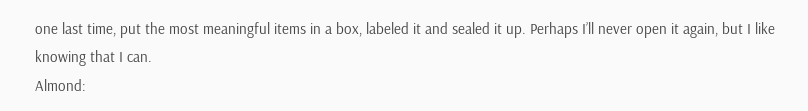one last time, put the most meaningful items in a box, labeled it and sealed it up. Perhaps I’ll never open it again, but I like knowing that I can.
Almond: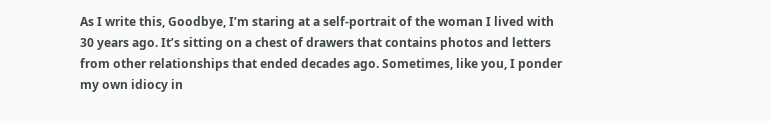As I write this, Goodbye, I’m staring at a self-portrait of the woman I lived with 30 years ago. It’s sitting on a chest of drawers that contains photos and letters from other relationships that ended decades ago. Sometimes, like you, I ponder my own idiocy in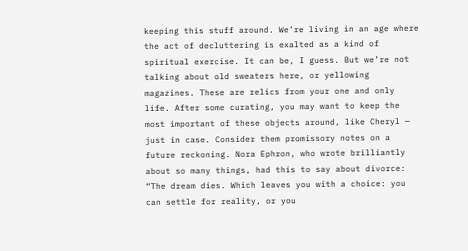keeping this stuff around. We’re living in an age where the act of decluttering is exalted as a kind of spiritual exercise. It can be, I guess. But we’re not talking about old sweaters here, or yellowing magazines. These are relics from your one and only life. After some curating, you may want to keep the most important of these objects around, like Cheryl — just in case. Consider them promissory notes on a future reckoning. Nora Ephron, who wrote brilliantly about so many things, had this to say about divorce: “The dream dies. Which leaves you with a choice: you can settle for reality, or you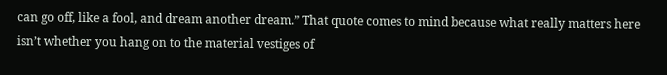can go off, like a fool, and dream another dream.” That quote comes to mind because what really matters here isn’t whether you hang on to the material vestiges of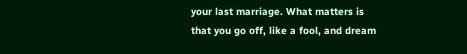your last marriage. What matters is that you go off, like a fool, and dream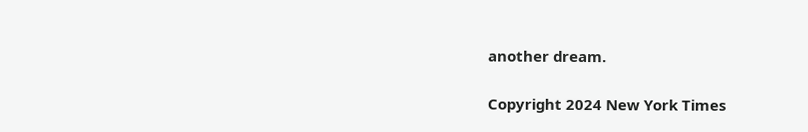another dream.

Copyright 2024 New York Times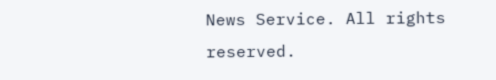News Service. All rights reserved.